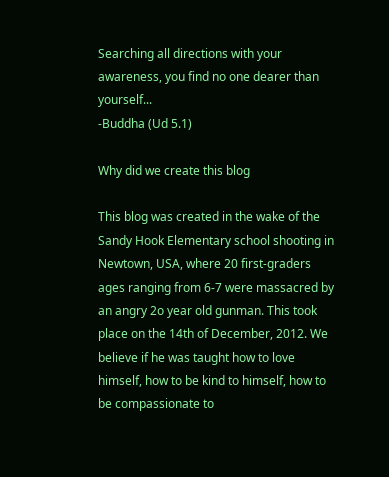Searching all directions with your awareness, you find no one dearer than yourself...
-Buddha (Ud 5.1)

Why did we create this blog

This blog was created in the wake of the Sandy Hook Elementary school shooting in Newtown, USA, where 20 first-graders ages ranging from 6-7 were massacred by an angry 2o year old gunman. This took place on the 14th of December, 2012. We believe if he was taught how to love himself, how to be kind to himself, how to be compassionate to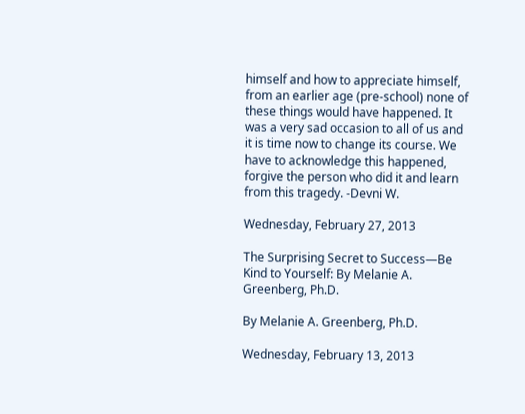himself and how to appreciate himself, from an earlier age (pre-school) none of these things would have happened. It was a very sad occasion to all of us and it is time now to change its course. We have to acknowledge this happened, forgive the person who did it and learn from this tragedy. -Devni W.

Wednesday, February 27, 2013

The Surprising Secret to Success—Be Kind to Yourself: By Melanie A. Greenberg, Ph.D.

By Melanie A. Greenberg, Ph.D.

Wednesday, February 13, 2013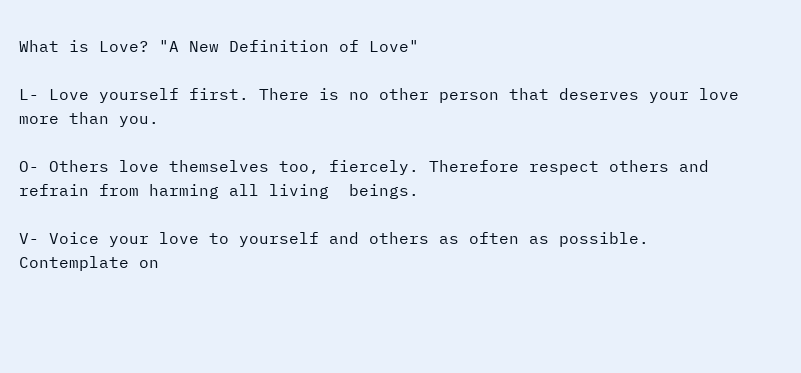What is Love? "A New Definition of Love"

L- Love yourself first. There is no other person that deserves your love more than you.

O- Others love themselves too, fiercely. Therefore respect others and refrain from harming all living  beings.

V- Voice your love to yourself and others as often as possible. Contemplate on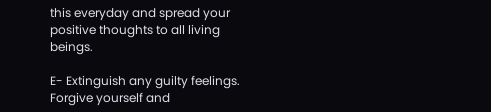this everyday and spread your positive thoughts to all living beings.

E- Extinguish any guilty feelings. Forgive yourself and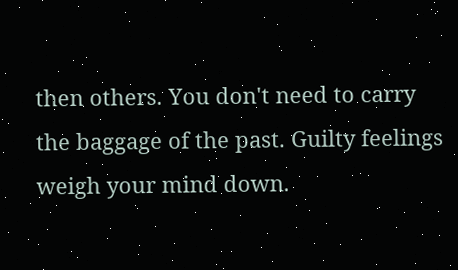then others. You don't need to carry the baggage of the past. Guilty feelings weigh your mind down.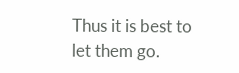Thus it is best to let them go.